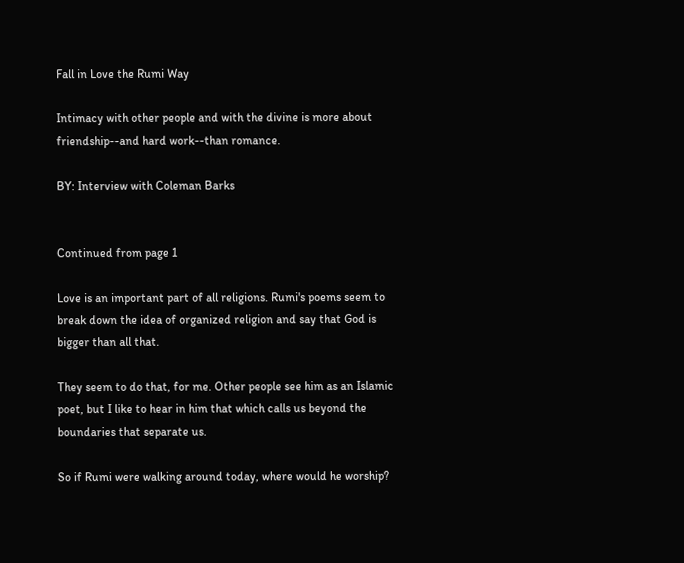Fall in Love the Rumi Way

Intimacy with other people and with the divine is more about friendship--and hard work--than romance.

BY: Interview with Coleman Barks


Continued from page 1

Love is an important part of all religions. Rumi's poems seem to break down the idea of organized religion and say that God is bigger than all that.

They seem to do that, for me. Other people see him as an Islamic poet, but I like to hear in him that which calls us beyond the boundaries that separate us.

So if Rumi were walking around today, where would he worship?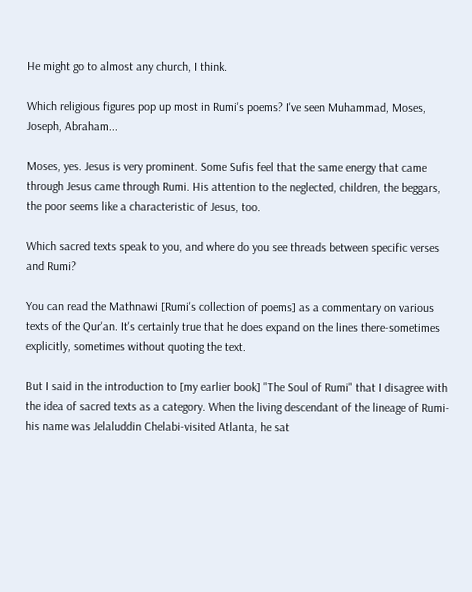He might go to almost any church, I think.

Which religious figures pop up most in Rumi's poems? I've seen Muhammad, Moses, Joseph, Abraham...

Moses, yes. Jesus is very prominent. Some Sufis feel that the same energy that came through Jesus came through Rumi. His attention to the neglected, children, the beggars, the poor seems like a characteristic of Jesus, too.

Which sacred texts speak to you, and where do you see threads between specific verses and Rumi?

You can read the Mathnawi [Rumi's collection of poems] as a commentary on various texts of the Qur'an. It's certainly true that he does expand on the lines there-sometimes explicitly, sometimes without quoting the text.

But I said in the introduction to [my earlier book] "The Soul of Rumi" that I disagree with the idea of sacred texts as a category. When the living descendant of the lineage of Rumi-his name was Jelaluddin Chelabi-visited Atlanta, he sat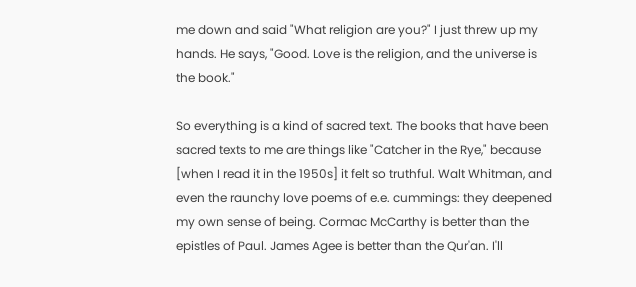me down and said "What religion are you?" I just threw up my hands. He says, "Good. Love is the religion, and the universe is the book."

So everything is a kind of sacred text. The books that have been sacred texts to me are things like "Catcher in the Rye," because [when I read it in the 1950s] it felt so truthful. Walt Whitman, and even the raunchy love poems of e.e. cummings: they deepened my own sense of being. Cormac McCarthy is better than the epistles of Paul. James Agee is better than the Qur'an. I'll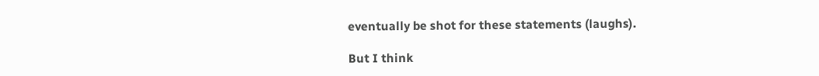eventually be shot for these statements (laughs).

But I think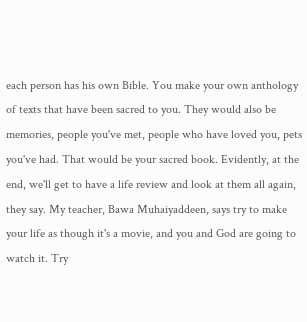each person has his own Bible. You make your own anthology of texts that have been sacred to you. They would also be memories, people you've met, people who have loved you, pets you've had. That would be your sacred book. Evidently, at the end, we'll get to have a life review and look at them all again, they say. My teacher, Bawa Muhaiyaddeen, says try to make your life as though it's a movie, and you and God are going to watch it. Try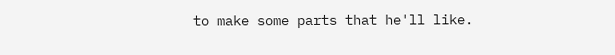to make some parts that he'll like.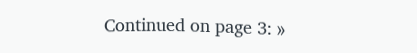Continued on page 3: »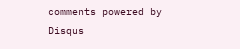comments powered by Disqus